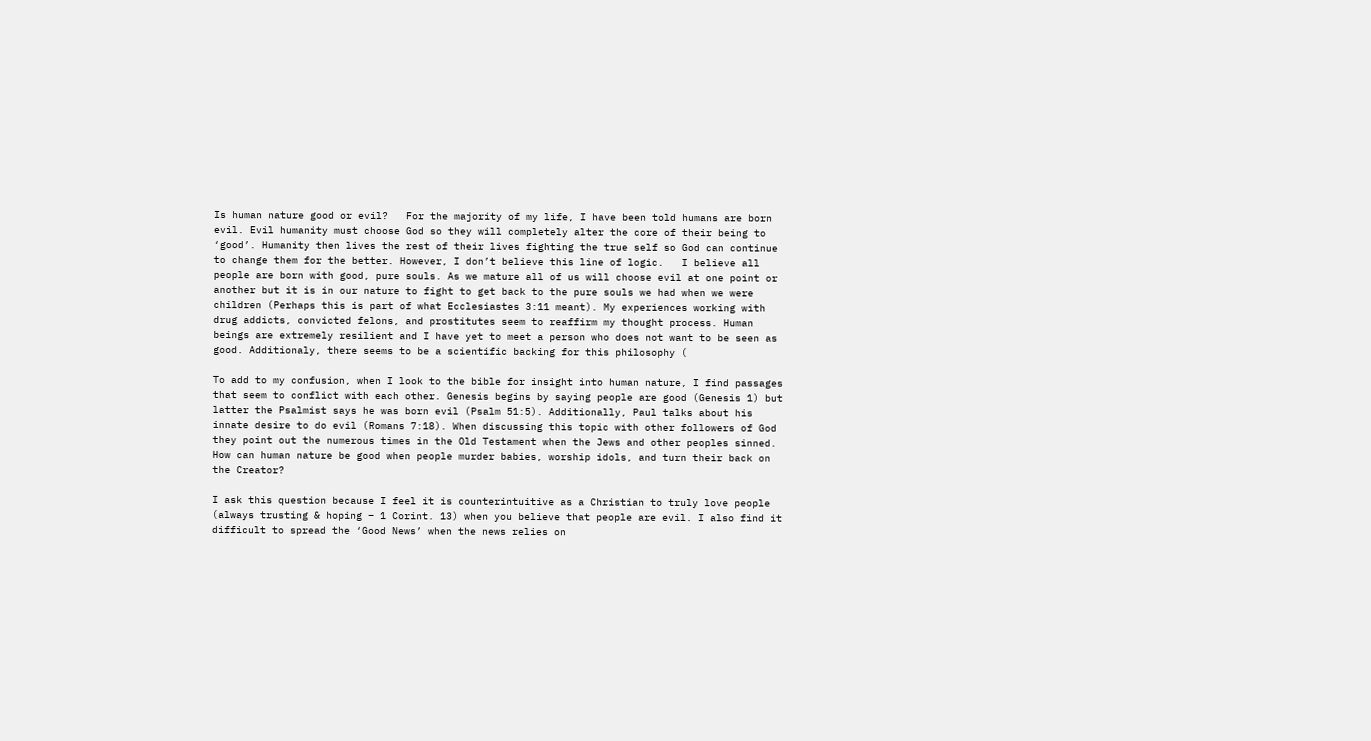Is human nature good or evil?   For the majority of my life, I have been told humans are born evil. Evil humanity must choose God so they will completely alter the core of their being to ‘good’. Humanity then lives the rest of their lives fighting the true self so God can continue to change them for the better. However, I don’t believe this line of logic.   I believe all people are born with good, pure souls. As we mature all of us will choose evil at one point or another but it is in our nature to fight to get back to the pure souls we had when we were children (Perhaps this is part of what Ecclesiastes 3:11 meant). My experiences working with drug addicts, convicted felons, and prostitutes seem to reaffirm my thought process. Human beings are extremely resilient and I have yet to meet a person who does not want to be seen as good. Additionaly, there seems to be a scientific backing for this philosophy (

To add to my confusion, when I look to the bible for insight into human nature, I find passages that seem to conflict with each other. Genesis begins by saying people are good (Genesis 1) but latter the Psalmist says he was born evil (Psalm 51:5). Additionally, Paul talks about his innate desire to do evil (Romans 7:18). When discussing this topic with other followers of God they point out the numerous times in the Old Testament when the Jews and other peoples sinned. How can human nature be good when people murder babies, worship idols, and turn their back on the Creator?

I ask this question because I feel it is counterintuitive as a Christian to truly love people (always trusting & hoping – 1 Corint. 13) when you believe that people are evil. I also find it difficult to spread the ‘Good News’ when the news relies on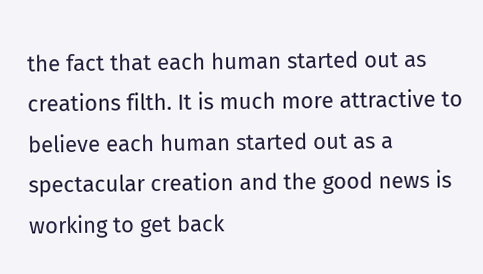the fact that each human started out as creations filth. It is much more attractive to believe each human started out as a spectacular creation and the good news is working to get back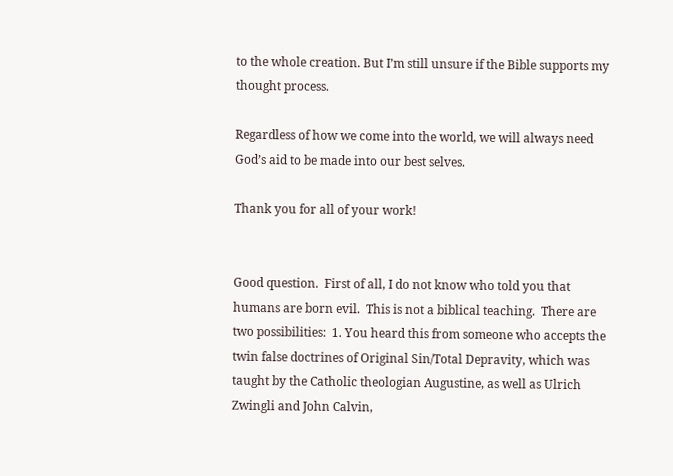to the whole creation. But I’m still unsure if the Bible supports my thought process.

Regardless of how we come into the world, we will always need God’s aid to be made into our best selves.

Thank you for all of your work!


Good question.  First of all, I do not know who told you that humans are born evil.  This is not a biblical teaching.  There are two possibilities:  1. You heard this from someone who accepts the twin false doctrines of Original Sin/Total Depravity, which was taught by the Catholic theologian Augustine, as well as Ulrich Zwingli and John Calvin,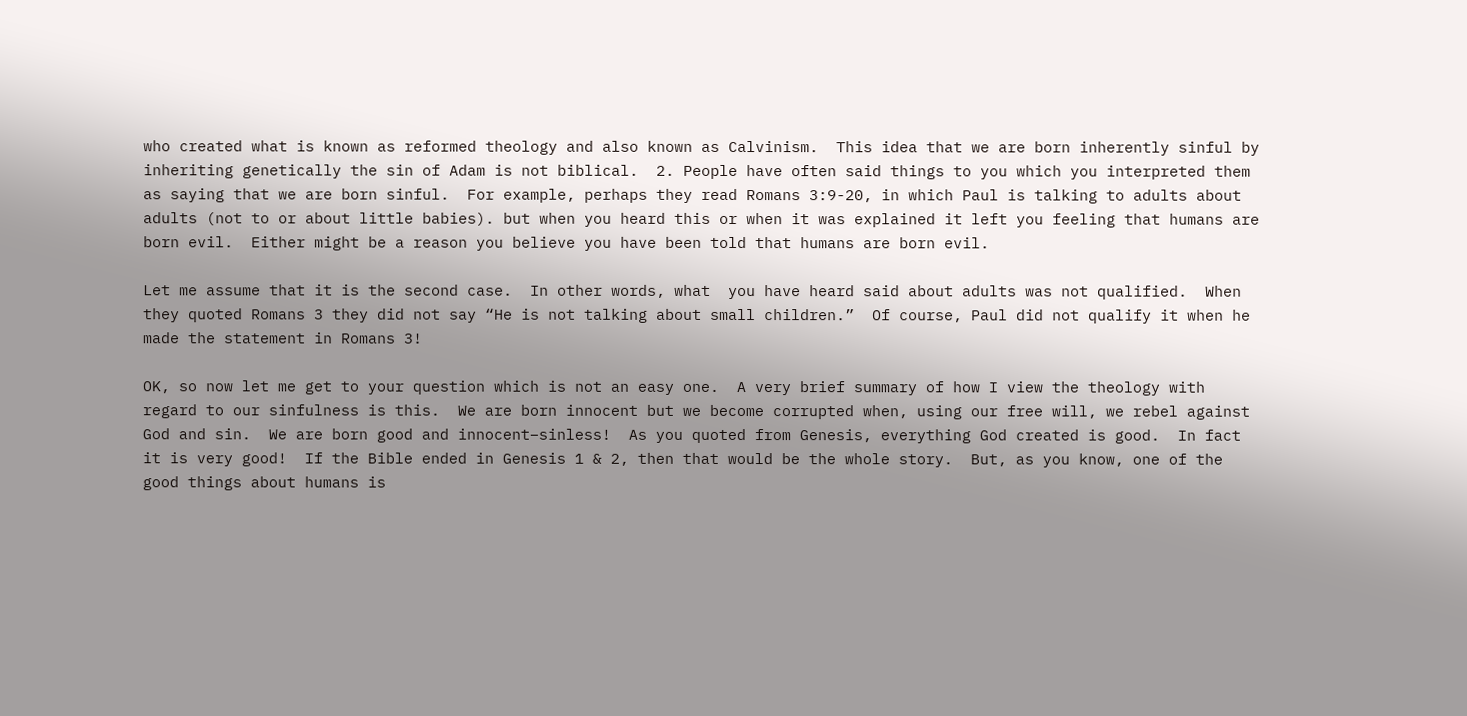who created what is known as reformed theology and also known as Calvinism.  This idea that we are born inherently sinful by inheriting genetically the sin of Adam is not biblical.  2. People have often said things to you which you interpreted them as saying that we are born sinful.  For example, perhaps they read Romans 3:9-20, in which Paul is talking to adults about adults (not to or about little babies). but when you heard this or when it was explained it left you feeling that humans are born evil.  Either might be a reason you believe you have been told that humans are born evil.

Let me assume that it is the second case.  In other words, what  you have heard said about adults was not qualified.  When they quoted Romans 3 they did not say “He is not talking about small children.”  Of course, Paul did not qualify it when he made the statement in Romans 3!

OK, so now let me get to your question which is not an easy one.  A very brief summary of how I view the theology with regard to our sinfulness is this.  We are born innocent but we become corrupted when, using our free will, we rebel against God and sin.  We are born good and innocent–sinless!  As you quoted from Genesis, everything God created is good.  In fact it is very good!  If the Bible ended in Genesis 1 & 2, then that would be the whole story.  But, as you know, one of the good things about humans is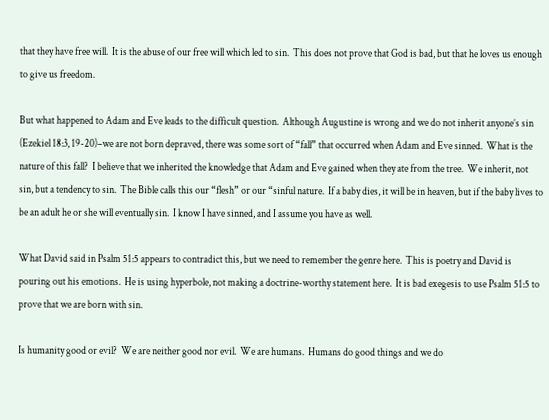that they have free will.  It is the abuse of our free will which led to sin.  This does not prove that God is bad, but that he loves us enough to give us freedom.

But what happened to Adam and Eve leads to the difficult question.  Although Augustine is wrong and we do not inherit anyone’s sin (Ezekiel 18:3, 19-20)–we are not born depraved, there was some sort of “fall” that occurred when Adam and Eve sinned.  What is the nature of this fall?  I believe that we inherited the knowledge that Adam and Eve gained when they ate from the tree.  We inherit, not sin, but a tendency to sin.  The Bible calls this our “flesh” or our “sinful nature.  If a baby dies, it will be in heaven, but if the baby lives to be an adult he or she will eventually sin.  I know I have sinned, and I assume you have as well.

What David said in Psalm 51:5 appears to contradict this, but we need to remember the genre here.  This is poetry and David is pouring out his emotions.  He is using hyperbole, not making a doctrine-worthy statement here.  It is bad exegesis to use Psalm 51:5 to prove that we are born with sin.

Is humanity good or evil?  We are neither good nor evil.  We are humans.  Humans do good things and we do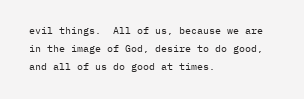evil things.  All of us, because we are in the image of God, desire to do good, and all of us do good at times.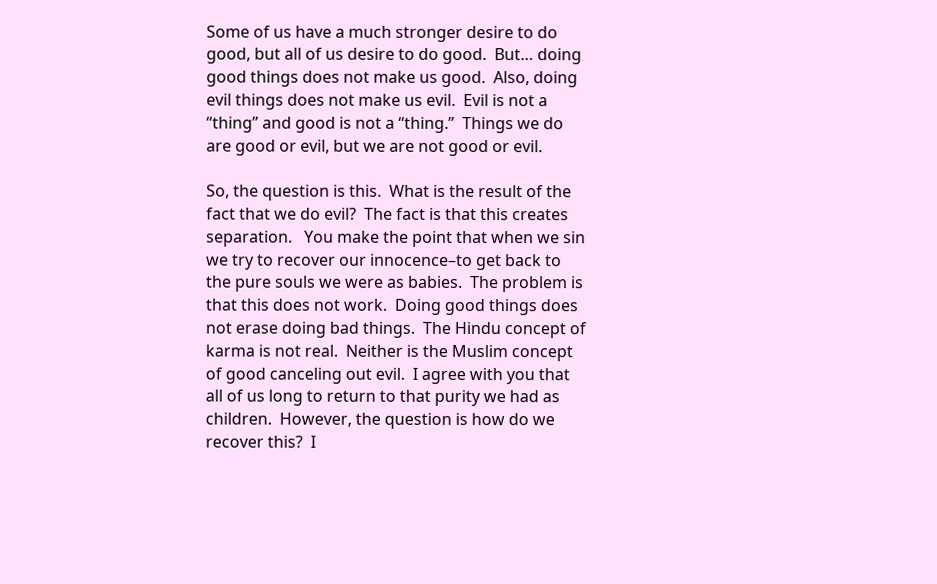Some of us have a much stronger desire to do good, but all of us desire to do good.  But… doing good things does not make us good.  Also, doing evil things does not make us evil.  Evil is not a “thing” and good is not a “thing.”  Things we do are good or evil, but we are not good or evil.

So, the question is this.  What is the result of the fact that we do evil?  The fact is that this creates separation.   You make the point that when we sin we try to recover our innocence–to get back to the pure souls we were as babies.  The problem is that this does not work.  Doing good things does not erase doing bad things.  The Hindu concept of karma is not real.  Neither is the Muslim concept of good canceling out evil.  I agree with you that all of us long to return to that purity we had as children.  However, the question is how do we recover this?  I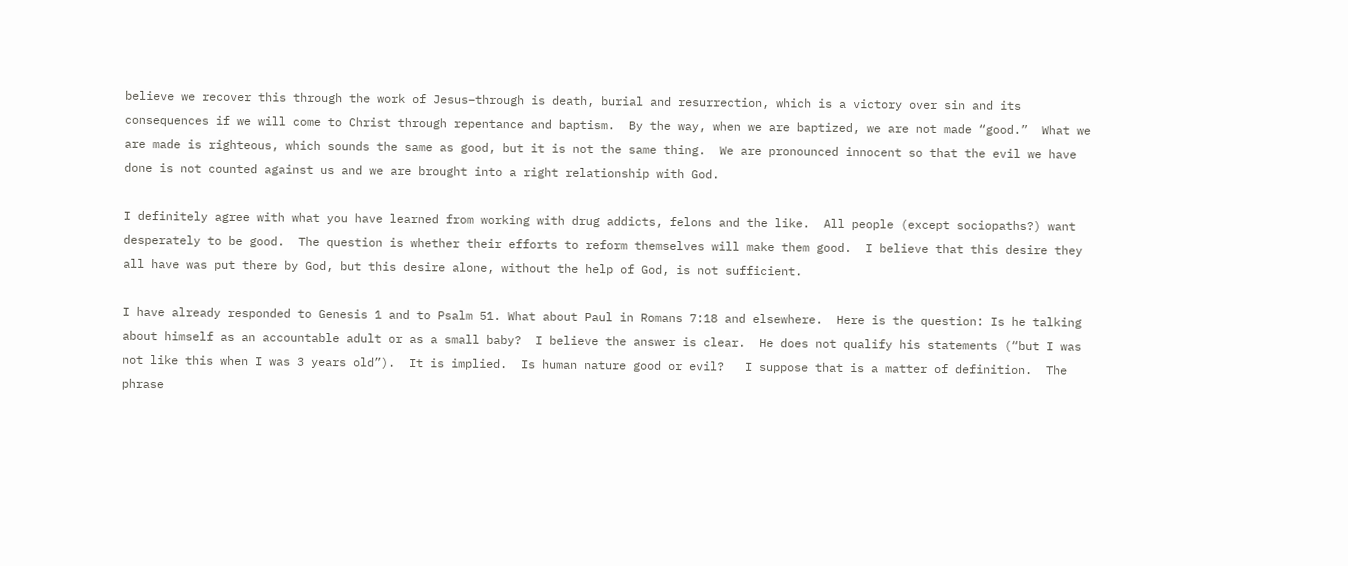believe we recover this through the work of Jesus–through is death, burial and resurrection, which is a victory over sin and its consequences if we will come to Christ through repentance and baptism.  By the way, when we are baptized, we are not made “good.”  What we are made is righteous, which sounds the same as good, but it is not the same thing.  We are pronounced innocent so that the evil we have done is not counted against us and we are brought into a right relationship with God.

I definitely agree with what you have learned from working with drug addicts, felons and the like.  All people (except sociopaths?) want desperately to be good.  The question is whether their efforts to reform themselves will make them good.  I believe that this desire they all have was put there by God, but this desire alone, without the help of God, is not sufficient.

I have already responded to Genesis 1 and to Psalm 51. What about Paul in Romans 7:18 and elsewhere.  Here is the question: Is he talking about himself as an accountable adult or as a small baby?  I believe the answer is clear.  He does not qualify his statements (“but I was not like this when I was 3 years old”).  It is implied.  Is human nature good or evil?   I suppose that is a matter of definition.  The phrase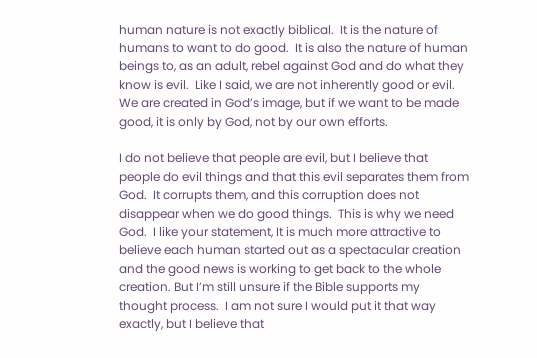human nature is not exactly biblical.  It is the nature of humans to want to do good.  It is also the nature of human beings to, as an adult, rebel against God and do what they know is evil.  Like I said, we are not inherently good or evil.  We are created in God’s image, but if we want to be made good, it is only by God, not by our own efforts.

I do not believe that people are evil, but I believe that people do evil things and that this evil separates them from God.  It corrupts them, and this corruption does not disappear when we do good things.  This is why we need God.  I like your statement, It is much more attractive to believe each human started out as a spectacular creation and the good news is working to get back to the whole creation. But I’m still unsure if the Bible supports my thought process.  I am not sure I would put it that way exactly, but I believe that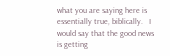what you are saying here is essentially true, biblically.   I would say that the good news is getting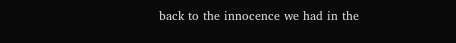back to the innocence we had in the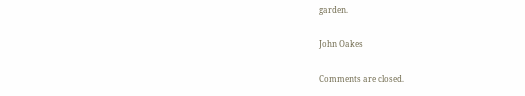garden.

John Oakes

Comments are closed.